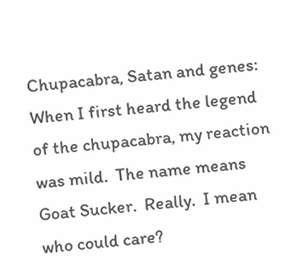Chupacabra, Satan and genes:
When I first heard the legend of the chupacabra, my reaction was mild.  The name means Goat Sucker.  Really.  I mean who could care?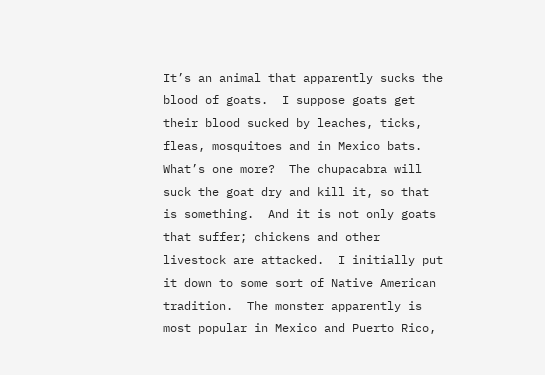It’s an animal that apparently sucks the blood of goats.  I suppose goats get their blood sucked by leaches, ticks, fleas, mosquitoes and in Mexico bats.  What’s one more?  The chupacabra will suck the goat dry and kill it, so that is something.  And it is not only goats that suffer; chickens and other livestock are attacked.  I initially put it down to some sort of Native American tradition.  The monster apparently is most popular in Mexico and Puerto Rico,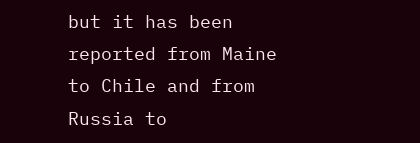but it has been reported from Maine to Chile and from Russia to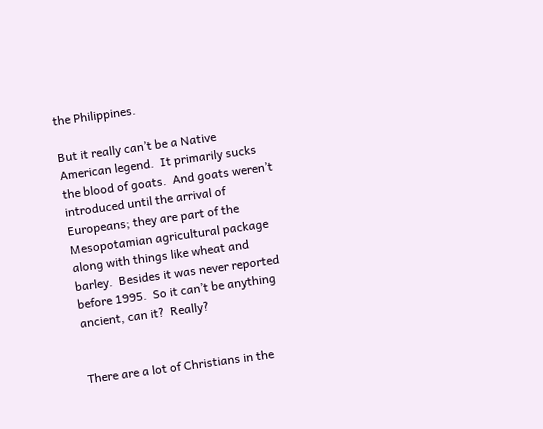the Philippines.

But it really can’t be a Native American legend.  It primarily sucks the blood of goats.  And goats weren’t introduced until the arrival of Europeans; they are part of the Mesopotamian agricultural package along with things like wheat and barley.  Besides it was never reported before 1995.  So it can’t be anything ancient, can it?  Really?


There are a lot of Christians in the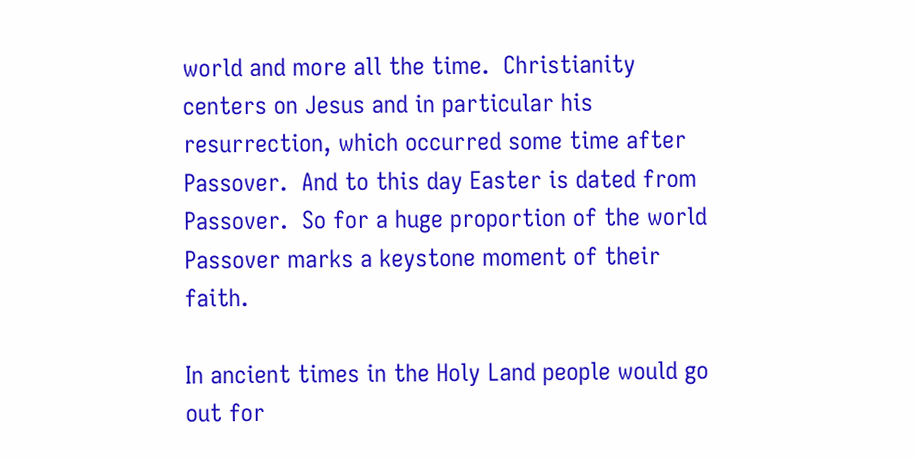world and more all the time.  Christianity centers on Jesus and in particular his resurrection, which occurred some time after Passover.  And to this day Easter is dated from Passover.  So for a huge proportion of the world Passover marks a keystone moment of their faith.

In ancient times in the Holy Land people would go out for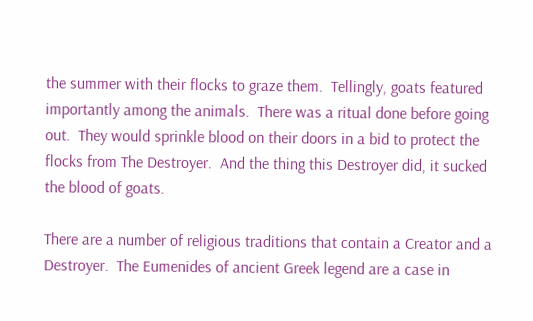the summer with their flocks to graze them.  Tellingly, goats featured importantly among the animals.  There was a ritual done before going out.  They would sprinkle blood on their doors in a bid to protect the flocks from The Destroyer.  And the thing this Destroyer did, it sucked the blood of goats.

There are a number of religious traditions that contain a Creator and a Destroyer.  The Eumenides of ancient Greek legend are a case in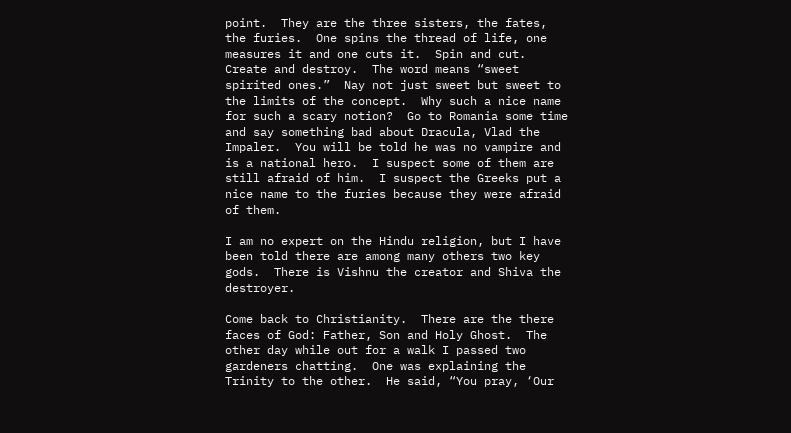point.  They are the three sisters, the fates, the furies.  One spins the thread of life, one measures it and one cuts it.  Spin and cut.  Create and destroy.  The word means “sweet spirited ones.”  Nay not just sweet but sweet to the limits of the concept.  Why such a nice name for such a scary notion?  Go to Romania some time and say something bad about Dracula, Vlad the Impaler.  You will be told he was no vampire and is a national hero.  I suspect some of them are still afraid of him.  I suspect the Greeks put a nice name to the furies because they were afraid of them.

I am no expert on the Hindu religion, but I have been told there are among many others two key gods.  There is Vishnu the creator and Shiva the destroyer.

Come back to Christianity.  There are the there faces of God: Father, Son and Holy Ghost.  The other day while out for a walk I passed two gardeners chatting.  One was explaining the Trinity to the other.  He said, “You pray, ‘Our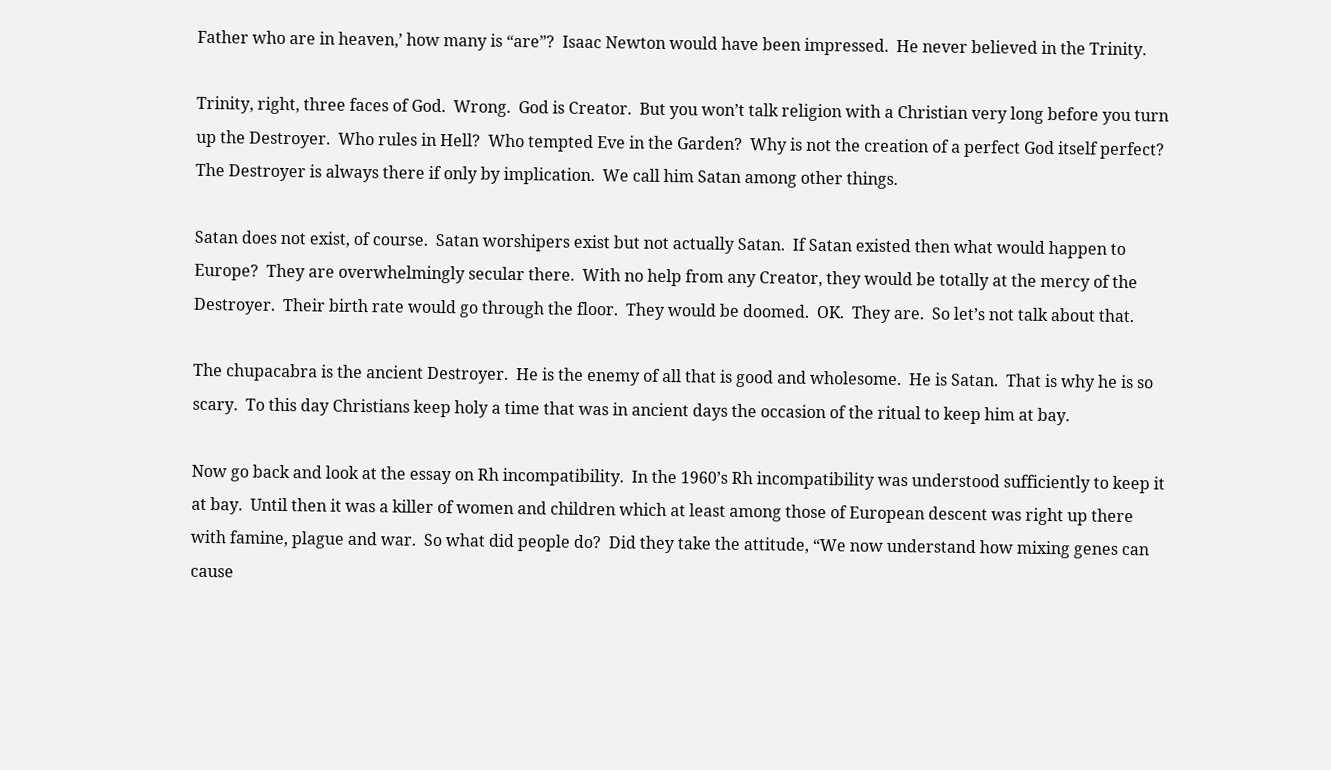Father who are in heaven,’ how many is “are”?  Isaac Newton would have been impressed.  He never believed in the Trinity.

Trinity, right, three faces of God.  Wrong.  God is Creator.  But you won’t talk religion with a Christian very long before you turn up the Destroyer.  Who rules in Hell?  Who tempted Eve in the Garden?  Why is not the creation of a perfect God itself perfect?  The Destroyer is always there if only by implication.  We call him Satan among other things.

Satan does not exist, of course.  Satan worshipers exist but not actually Satan.  If Satan existed then what would happen to Europe?  They are overwhelmingly secular there.  With no help from any Creator, they would be totally at the mercy of the Destroyer.  Their birth rate would go through the floor.  They would be doomed.  OK.  They are.  So let’s not talk about that.

The chupacabra is the ancient Destroyer.  He is the enemy of all that is good and wholesome.  He is Satan.  That is why he is so scary.  To this day Christians keep holy a time that was in ancient days the occasion of the ritual to keep him at bay.

Now go back and look at the essay on Rh incompatibility.  In the 1960’s Rh incompatibility was understood sufficiently to keep it at bay.  Until then it was a killer of women and children which at least among those of European descent was right up there with famine, plague and war.  So what did people do?  Did they take the attitude, “We now understand how mixing genes can cause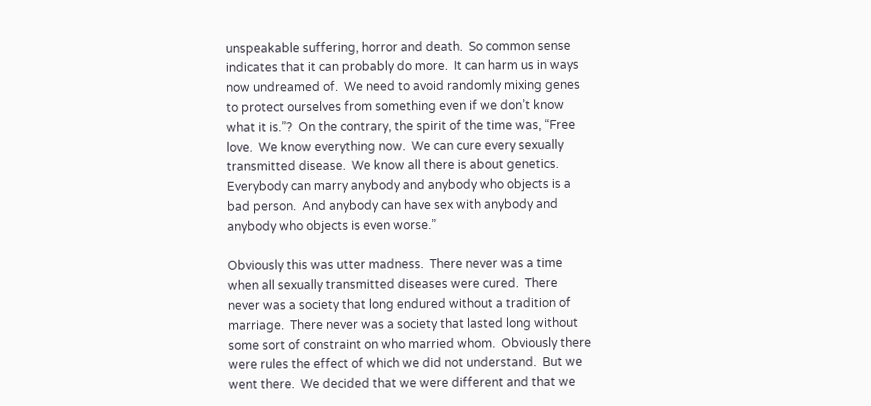unspeakable suffering, horror and death.  So common sense indicates that it can probably do more.  It can harm us in ways now undreamed of.  We need to avoid randomly mixing genes to protect ourselves from something even if we don’t know what it is.”?  On the contrary, the spirit of the time was, “Free love.  We know everything now.  We can cure every sexually transmitted disease.  We know all there is about genetics.  Everybody can marry anybody and anybody who objects is a bad person.  And anybody can have sex with anybody and anybody who objects is even worse.”

Obviously this was utter madness.  There never was a time when all sexually transmitted diseases were cured.  There never was a society that long endured without a tradition of marriage.  There never was a society that lasted long without some sort of constraint on who married whom.  Obviously there were rules the effect of which we did not understand.  But we went there.  We decided that we were different and that we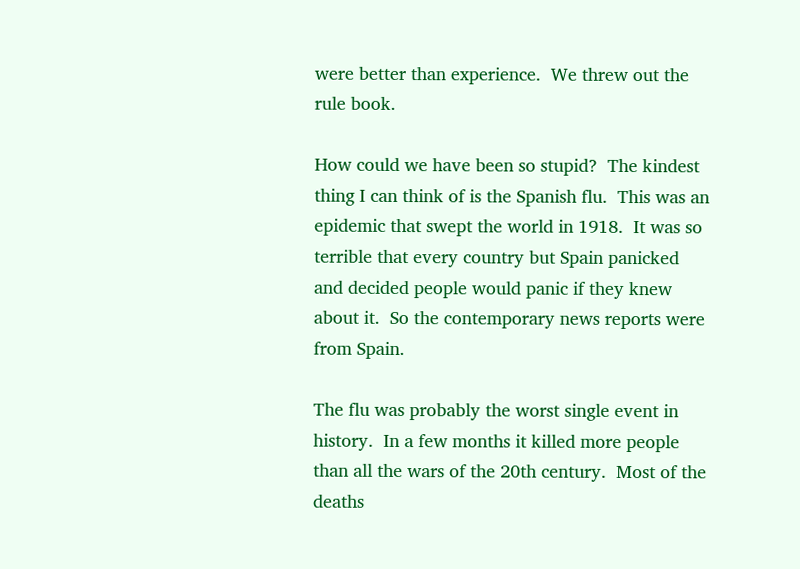were better than experience.  We threw out the rule book.

How could we have been so stupid?  The kindest thing I can think of is the Spanish flu.  This was an epidemic that swept the world in 1918.  It was so terrible that every country but Spain panicked and decided people would panic if they knew about it.  So the contemporary news reports were from Spain.

The flu was probably the worst single event in history.  In a few months it killed more people than all the wars of the 20th century.  Most of the deaths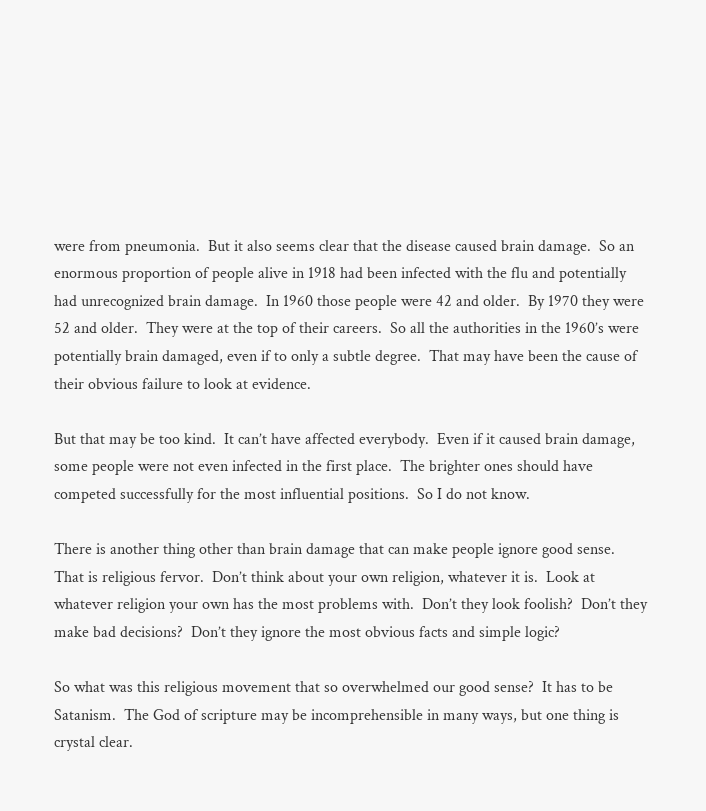were from pneumonia.  But it also seems clear that the disease caused brain damage.  So an enormous proportion of people alive in 1918 had been infected with the flu and potentially had unrecognized brain damage.  In 1960 those people were 42 and older.  By 1970 they were 52 and older.  They were at the top of their careers.  So all the authorities in the 1960’s were potentially brain damaged, even if to only a subtle degree.  That may have been the cause of their obvious failure to look at evidence.

But that may be too kind.  It can’t have affected everybody.  Even if it caused brain damage, some people were not even infected in the first place.  The brighter ones should have competed successfully for the most influential positions.  So I do not know.

There is another thing other than brain damage that can make people ignore good sense.  That is religious fervor.  Don’t think about your own religion, whatever it is.  Look at whatever religion your own has the most problems with.  Don’t they look foolish?  Don’t they make bad decisions?  Don’t they ignore the most obvious facts and simple logic?

So what was this religious movement that so overwhelmed our good sense?  It has to be Satanism.  The God of scripture may be incomprehensible in many ways, but one thing is crystal clear.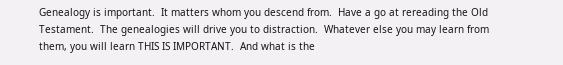Genealogy is important.  It matters whom you descend from.  Have a go at rereading the Old Testament.  The genealogies will drive you to distraction.  Whatever else you may learn from them, you will learn THIS IS IMPORTANT.  And what is the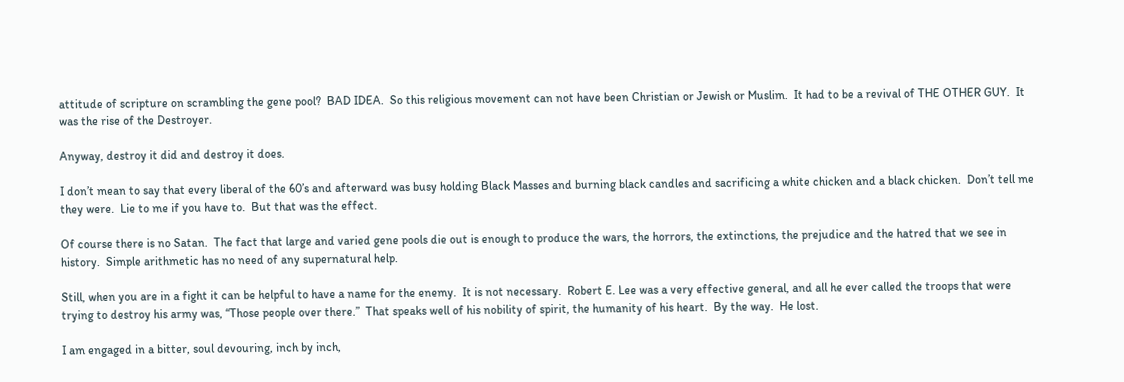attitude of scripture on scrambling the gene pool?  BAD IDEA.  So this religious movement can not have been Christian or Jewish or Muslim.  It had to be a revival of THE OTHER GUY.  It was the rise of the Destroyer.

Anyway, destroy it did and destroy it does.

I don’t mean to say that every liberal of the 60’s and afterward was busy holding Black Masses and burning black candles and sacrificing a white chicken and a black chicken.  Don’t tell me they were.  Lie to me if you have to.  But that was the effect.

Of course there is no Satan.  The fact that large and varied gene pools die out is enough to produce the wars, the horrors, the extinctions, the prejudice and the hatred that we see in history.  Simple arithmetic has no need of any supernatural help.

Still, when you are in a fight it can be helpful to have a name for the enemy.  It is not necessary.  Robert E. Lee was a very effective general, and all he ever called the troops that were trying to destroy his army was, “Those people over there.”  That speaks well of his nobility of spirit, the humanity of his heart.  By the way.  He lost.

I am engaged in a bitter, soul devouring, inch by inch,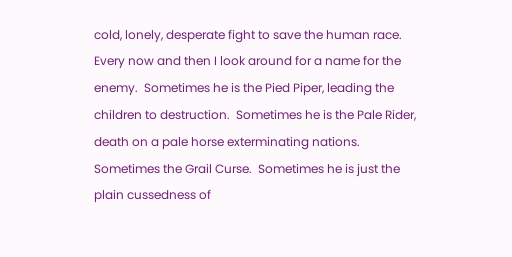cold, lonely, desperate fight to save the human race.  Every now and then I look around for a name for the enemy.  Sometimes he is the Pied Piper, leading the children to destruction.  Sometimes he is the Pale Rider, death on a pale horse exterminating nations.  Sometimes the Grail Curse.  Sometimes he is just the plain cussedness of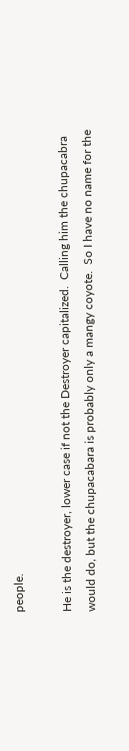people.

He is the destroyer, lower case if not the Destroyer capitalized.  Calling him the chupacabra would do, but the chupacabara is probably only a mangy coyote.  So I have no name for the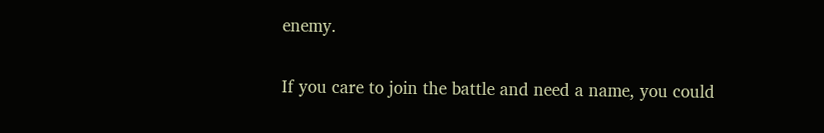enemy.

If you care to join the battle and need a name, you could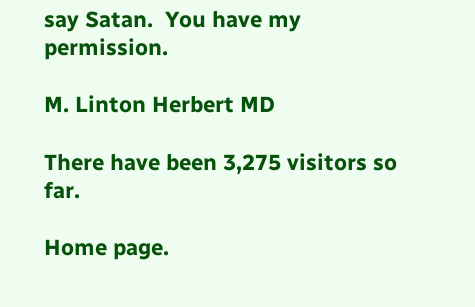say Satan.  You have my permission.

M. Linton Herbert MD

There have been 3,275 visitors so far.

Home page.